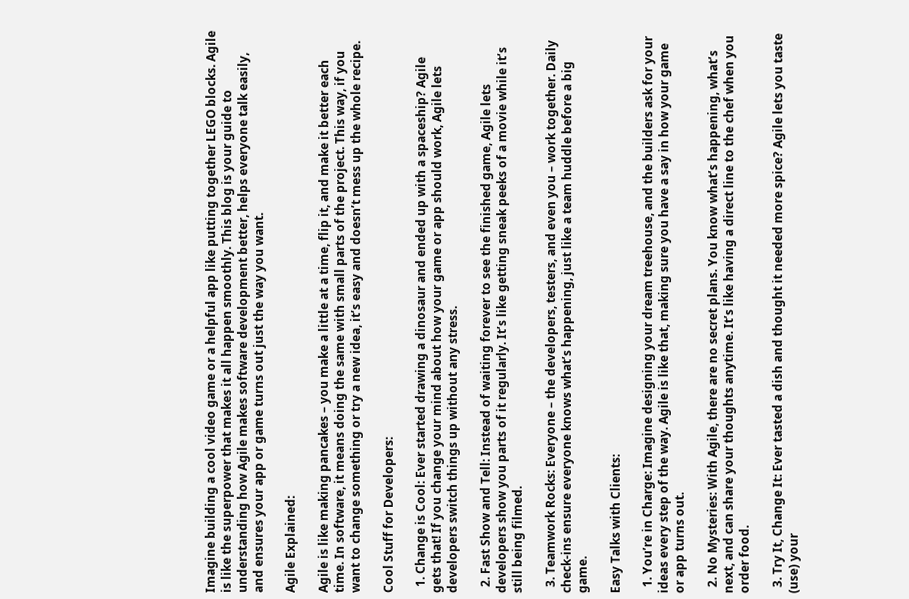Imagine building a cool video game or a helpful app like putting together LEGO blocks. Agile is like the superpower that makes it all happen smoothly. This blog is your guide to understanding how Agile makes software development better, helps everyone talk easily, and ensures your app or game turns out just the way you want.

Agile Explained:

Agile is like making pancakes – you make a little at a time, flip it, and make it better each time. In software, it means doing the same with small parts of the project. This way, if you want to change something or try a new idea, it’s easy and doesn’t mess up the whole recipe.

Cool Stuff for Developers:

  1. Change is Cool: Ever started drawing a dinosaur and ended up with a spaceship? Agile gets that! If you change your mind about how your game or app should work, Agile lets developers switch things up without any stress.

  2. Fast Show and Tell: Instead of waiting forever to see the finished game, Agile lets developers show you parts of it regularly. It’s like getting sneak peeks of a movie while it’s still being filmed.

  3. Teamwork Rocks: Everyone – the developers, testers, and even you – work together. Daily check-ins ensure everyone knows what’s happening, just like a team huddle before a big game.

Easy Talks with Clients:

  1. You’re in Charge: Imagine designing your dream treehouse, and the builders ask for your ideas every step of the way. Agile is like that, making sure you have a say in how your game or app turns out.

  2. No Mysteries: With Agile, there are no secret plans. You know what’s happening, what’s next, and can share your thoughts anytime. It’s like having a direct line to the chef when you order food.

  3. Try It, Change It: Ever tasted a dish and thought it needed more spice? Agile lets you taste (use) your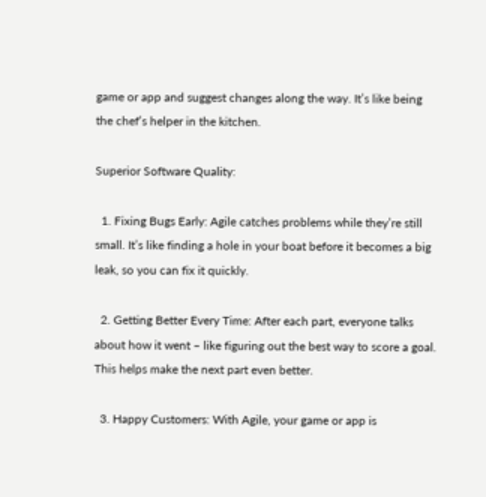game or app and suggest changes along the way. It’s like being the chef’s helper in the kitchen.

Superior Software Quality:

  1. Fixing Bugs Early: Agile catches problems while they’re still small. It’s like finding a hole in your boat before it becomes a big leak, so you can fix it quickly.

  2. Getting Better Every Time: After each part, everyone talks about how it went – like figuring out the best way to score a goal. This helps make the next part even better.

  3. Happy Customers: With Agile, your game or app is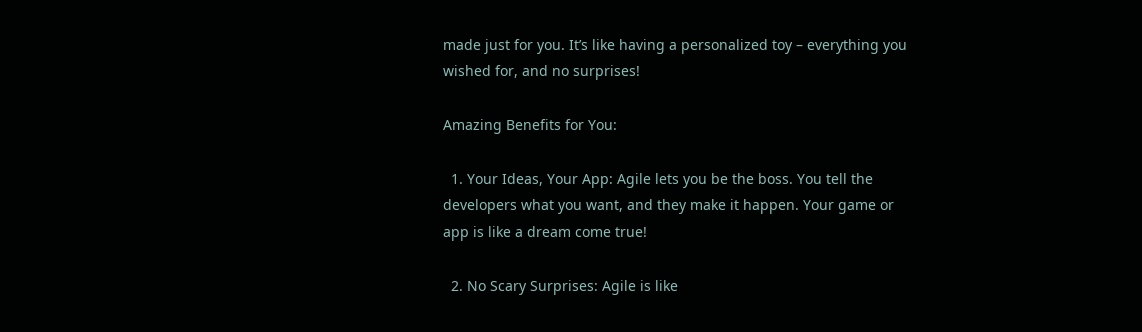made just for you. It’s like having a personalized toy – everything you wished for, and no surprises!

Amazing Benefits for You:

  1. Your Ideas, Your App: Agile lets you be the boss. You tell the developers what you want, and they make it happen. Your game or app is like a dream come true!

  2. No Scary Surprises: Agile is like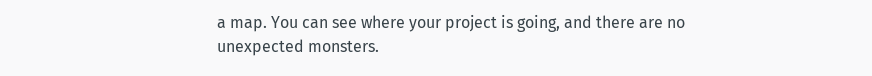a map. You can see where your project is going, and there are no unexpected monsters.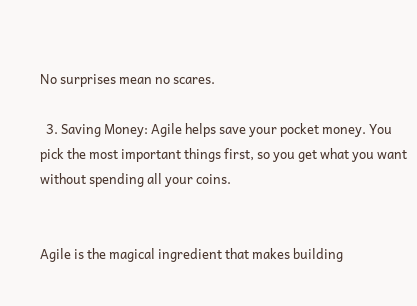No surprises mean no scares.

  3. Saving Money: Agile helps save your pocket money. You pick the most important things first, so you get what you want without spending all your coins.


Agile is the magical ingredient that makes building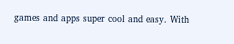games and apps super cool and easy. With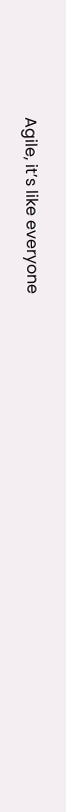Agile, it’s like everyone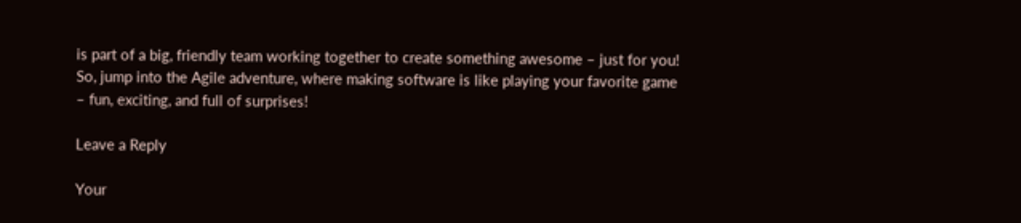is part of a big, friendly team working together to create something awesome – just for you! So, jump into the Agile adventure, where making software is like playing your favorite game – fun, exciting, and full of surprises!

Leave a Reply

Your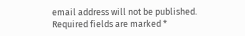email address will not be published. Required fields are marked *